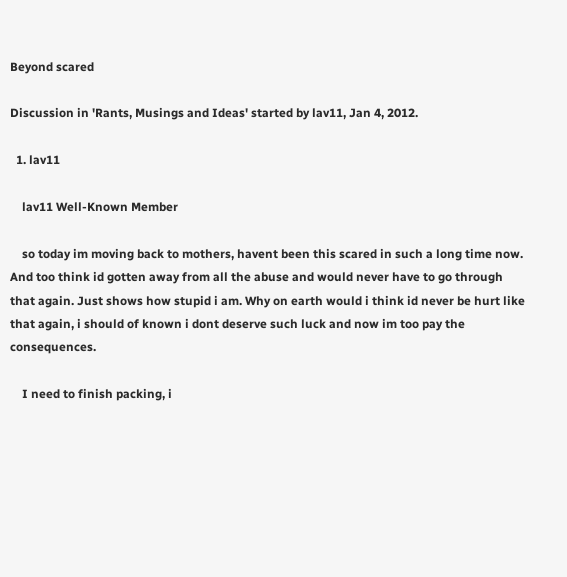Beyond scared

Discussion in 'Rants, Musings and Ideas' started by lav11, Jan 4, 2012.

  1. lav11

    lav11 Well-Known Member

    so today im moving back to mothers, havent been this scared in such a long time now. And too think id gotten away from all the abuse and would never have to go through that again. Just shows how stupid i am. Why on earth would i think id never be hurt like that again, i should of known i dont deserve such luck and now im too pay the consequences.

    I need to finish packing, i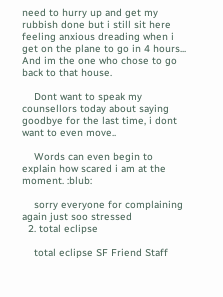need to hurry up and get my rubbish done but i still sit here feeling anxious dreading when i get on the plane to go in 4 hours... And im the one who chose to go back to that house.

    Dont want to speak my counsellors today about saying goodbye for the last time, i dont want to even move..

    Words can even begin to explain how scared i am at the moment. :blub:

    sorry everyone for complaining again just soo stressed
  2. total eclipse

    total eclipse SF Friend Staff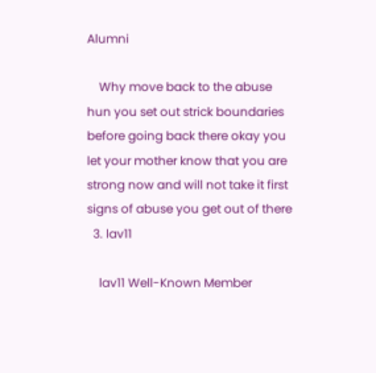Alumni

    Why move back to the abuse hun you set out strick boundaries before going back there okay you let your mother know that you are strong now and will not take it first signs of abuse you get out of there
  3. lav11

    lav11 Well-Known Member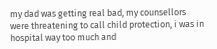my dad was getting real bad, my counsellors were threatening to call child protection, i was in hospital way too much and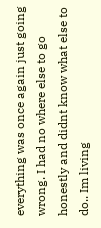everything was once again just going wrong. I had no where else to go honestly and didnt know what else to do.. Im living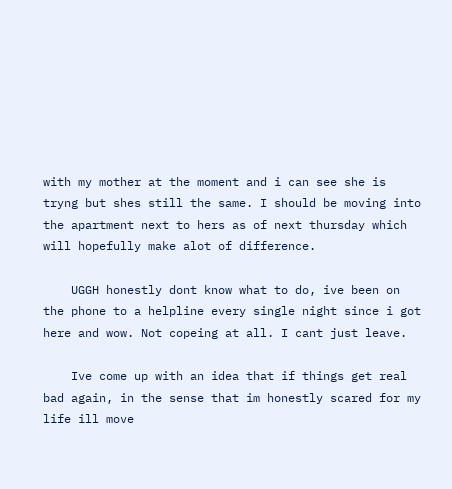with my mother at the moment and i can see she is tryng but shes still the same. I should be moving into the apartment next to hers as of next thursday which will hopefully make alot of difference.

    UGGH honestly dont know what to do, ive been on the phone to a helpline every single night since i got here and wow. Not copeing at all. I cant just leave.

    Ive come up with an idea that if things get real bad again, in the sense that im honestly scared for my life ill move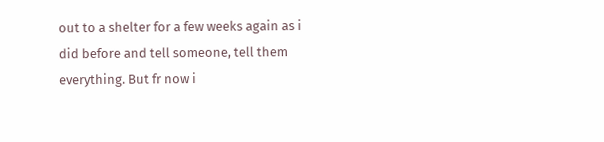out to a shelter for a few weeks again as i did before and tell someone, tell them everything. But fr now i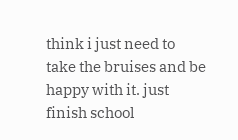think i just need to take the bruises and be happy with it. just finish school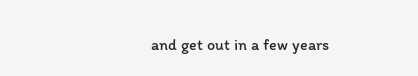and get out in a few years